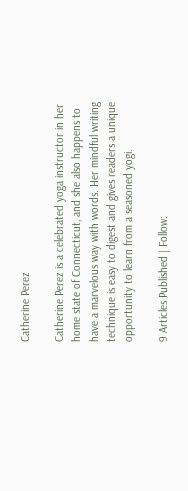Catherine Perez

Catherine Perez is a celebrated yoga instructor in her home state of Connecticut, and she also happens to have a marvelous way with words. Her mindful writing technique is easy to digest and gives readers a unique opportunity to learn from a seasoned yogi.

9 Articles Published | Follow: